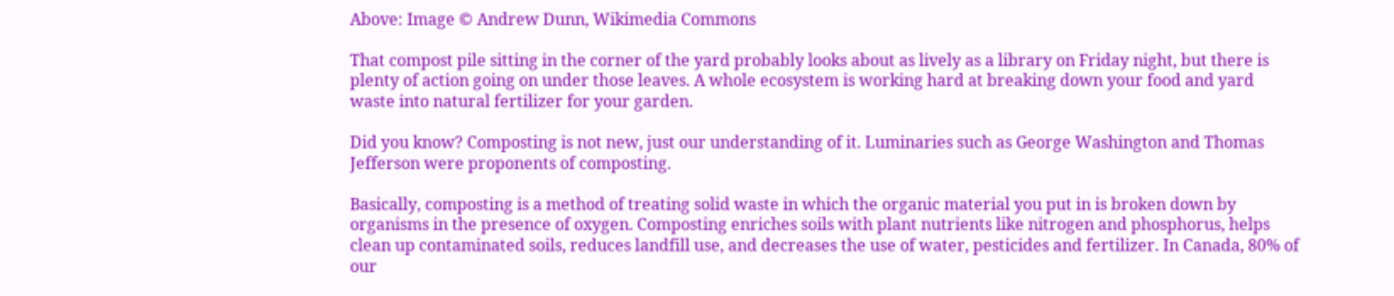Above: Image © Andrew Dunn, Wikimedia Commons

That compost pile sitting in the corner of the yard probably looks about as lively as a library on Friday night, but there is plenty of action going on under those leaves. A whole ecosystem is working hard at breaking down your food and yard waste into natural fertilizer for your garden.

Did you know? Composting is not new, just our understanding of it. Luminaries such as George Washington and Thomas Jefferson were proponents of composting.

Basically, composting is a method of treating solid waste in which the organic material you put in is broken down by organisms in the presence of oxygen. Composting enriches soils with plant nutrients like nitrogen and phosphorus, helps clean up contaminated soils, reduces landfill use, and decreases the use of water, pesticides and fertilizer. In Canada, 80% of our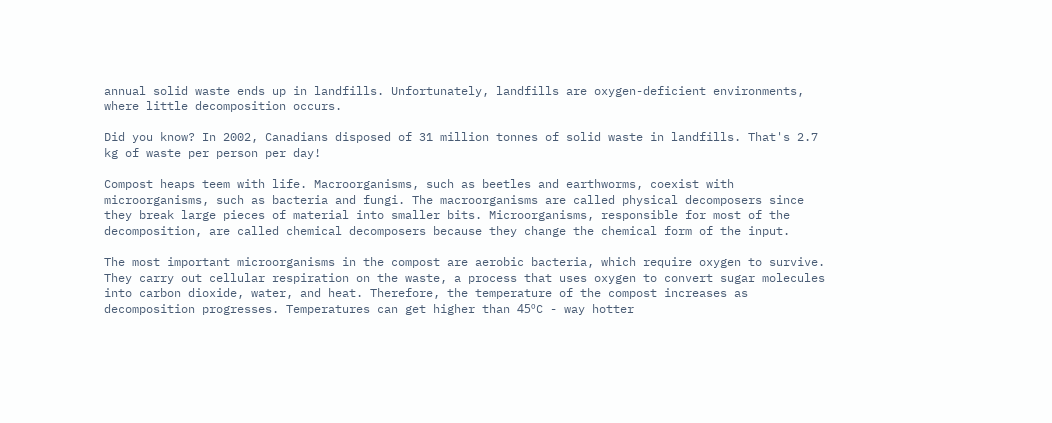annual solid waste ends up in landfills. Unfortunately, landfills are oxygen-deficient environments, where little decomposition occurs.

Did you know? In 2002, Canadians disposed of 31 million tonnes of solid waste in landfills. That's 2.7 kg of waste per person per day!

Compost heaps teem with life. Macroorganisms, such as beetles and earthworms, coexist with microorganisms, such as bacteria and fungi. The macroorganisms are called physical decomposers since they break large pieces of material into smaller bits. Microorganisms, responsible for most of the decomposition, are called chemical decomposers because they change the chemical form of the input.

The most important microorganisms in the compost are aerobic bacteria, which require oxygen to survive. They carry out cellular respiration on the waste, a process that uses oxygen to convert sugar molecules into carbon dioxide, water, and heat. Therefore, the temperature of the compost increases as decomposition progresses. Temperatures can get higher than 45ºC - way hotter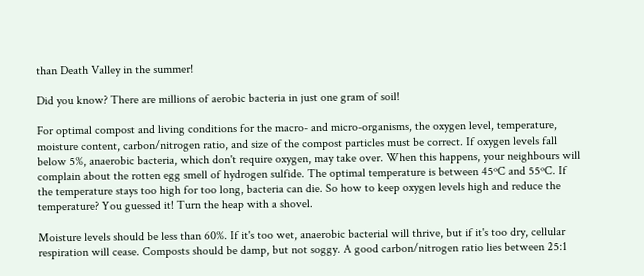than Death Valley in the summer!

Did you know? There are millions of aerobic bacteria in just one gram of soil!

For optimal compost and living conditions for the macro- and micro-organisms, the oxygen level, temperature, moisture content, carbon/nitrogen ratio, and size of the compost particles must be correct. If oxygen levels fall below 5%, anaerobic bacteria, which don't require oxygen, may take over. When this happens, your neighbours will complain about the rotten egg smell of hydrogen sulfide. The optimal temperature is between 45ºC and 55ºC. If the temperature stays too high for too long, bacteria can die. So how to keep oxygen levels high and reduce the temperature? You guessed it! Turn the heap with a shovel.

Moisture levels should be less than 60%. If it's too wet, anaerobic bacterial will thrive, but if it's too dry, cellular respiration will cease. Composts should be damp, but not soggy. A good carbon/nitrogen ratio lies between 25:1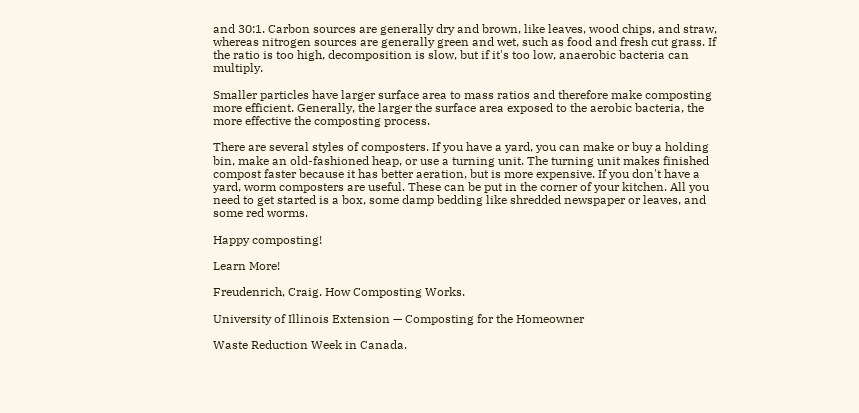and 30:1. Carbon sources are generally dry and brown, like leaves, wood chips, and straw, whereas nitrogen sources are generally green and wet, such as food and fresh cut grass. If the ratio is too high, decomposition is slow, but if it's too low, anaerobic bacteria can multiply.

Smaller particles have larger surface area to mass ratios and therefore make composting more efficient. Generally, the larger the surface area exposed to the aerobic bacteria, the more effective the composting process.

There are several styles of composters. If you have a yard, you can make or buy a holding bin, make an old-fashioned heap, or use a turning unit. The turning unit makes finished compost faster because it has better aeration, but is more expensive. If you don't have a yard, worm composters are useful. These can be put in the corner of your kitchen. All you need to get started is a box, some damp bedding like shredded newspaper or leaves, and some red worms.

Happy composting!

Learn More!

Freudenrich, Craig. How Composting Works.

University of Illinois Extension — Composting for the Homeowner

Waste Reduction Week in Canada.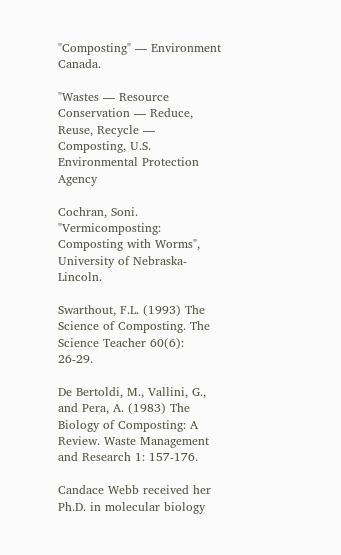"Composting" — Environment Canada.

"Wastes — Resource Conservation — Reduce, Reuse, Recycle — Composting, U.S. Environmental Protection Agency

Cochran, Soni. "Vermicomposting: Composting with Worms", University of Nebraska-Lincoln.

Swarthout, F.L. (1993) The Science of Composting. The Science Teacher 60(6): 26-29.

De Bertoldi, M., Vallini, G., and Pera, A. (1983) The Biology of Composting: A Review. Waste Management and Research 1: 157-176.

Candace Webb received her Ph.D. in molecular biology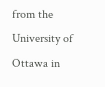from the University of Ottawa in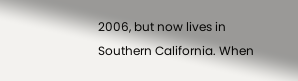2006, but now lives in Southern California. When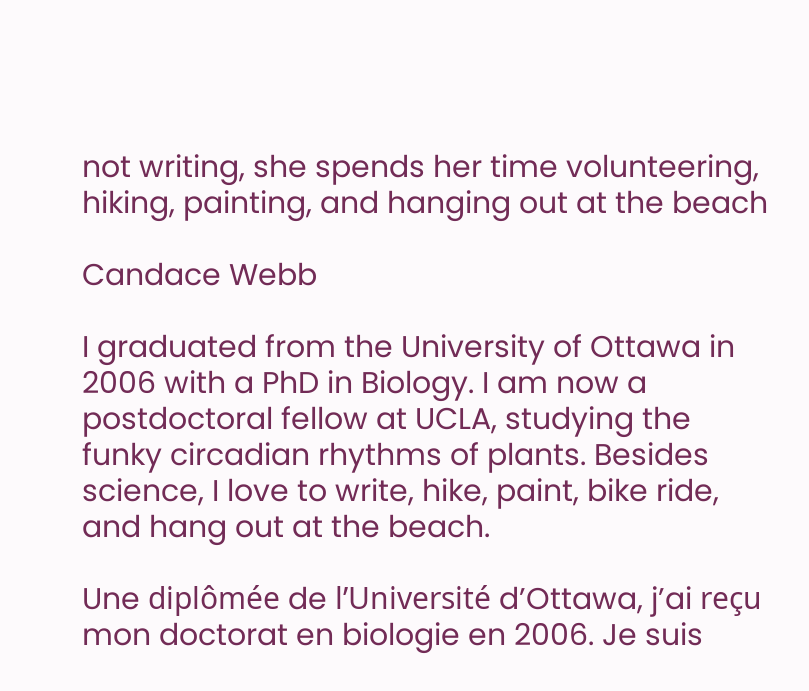not writing, she spends her time volunteering, hiking, painting, and hanging out at the beach

Candace Webb

I graduated from the University of Ottawa in 2006 with a PhD in Biology. I am now a postdoctoral fellow at UCLA, studying the funky circadian rhythms of plants. Besides science, I love to write, hike, paint, bike ride, and hang out at the beach.

Une diplômée de l’Université d’Ottawa, j’ai reçu mon doctorat en biologie en 2006. Je suis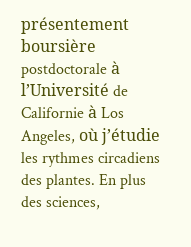présentement boursière postdoctorale à l’Université de Californie à Los Angeles, où j’étudie les rythmes circadiens des plantes. En plus des sciences,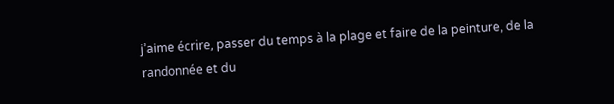j’aime écrire, passer du temps à la plage et faire de la peinture, de la randonnée et du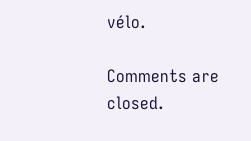vélo.

Comments are closed.